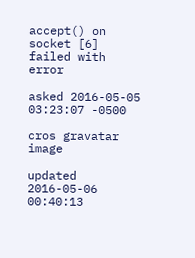accept() on socket [6] failed with error

asked 2016-05-05 03:23:07 -0500

cros gravatar image

updated 2016-05-06 00:40:13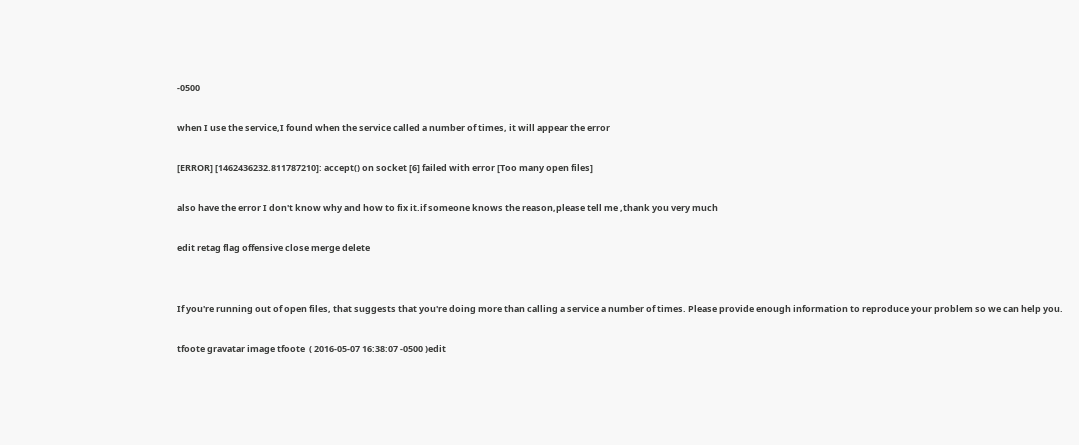-0500

when I use the service,I found when the service called a number of times, it will appear the error

[ERROR] [1462436232.811787210]: accept() on socket [6] failed with error [Too many open files]

also have the error I don't know why and how to fix it.if someone knows the reason,please tell me ,thank you very much

edit retag flag offensive close merge delete


If you're running out of open files, that suggests that you're doing more than calling a service a number of times. Please provide enough information to reproduce your problem so we can help you.

tfoote gravatar image tfoote  ( 2016-05-07 16:38:07 -0500 )edit